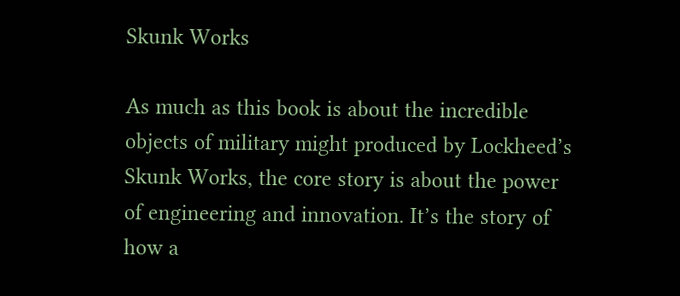Skunk Works

As much as this book is about the incredible objects of military might produced by Lockheed’s Skunk Works, the core story is about the power of engineering and innovation. It’s the story of how a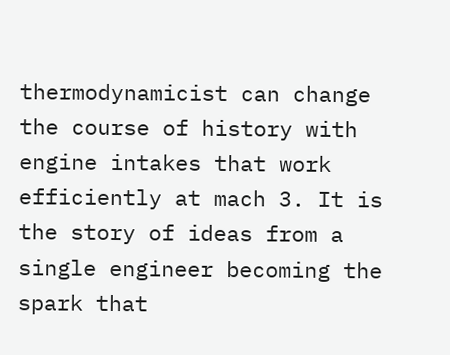thermodynamicist can change the course of history with engine intakes that work efficiently at mach 3. It is the story of ideas from a single engineer becoming the spark that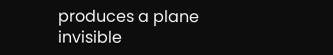produces a plane invisible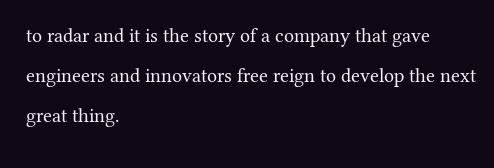to radar and it is the story of a company that gave engineers and innovators free reign to develop the next great thing.